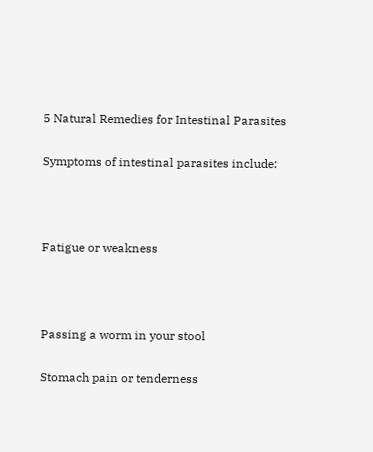5 Natural Remedies for Intestinal Parasites

Symptoms of intestinal parasites include:



Fatigue or weakness



Passing a worm in your stool

Stomach pain or tenderness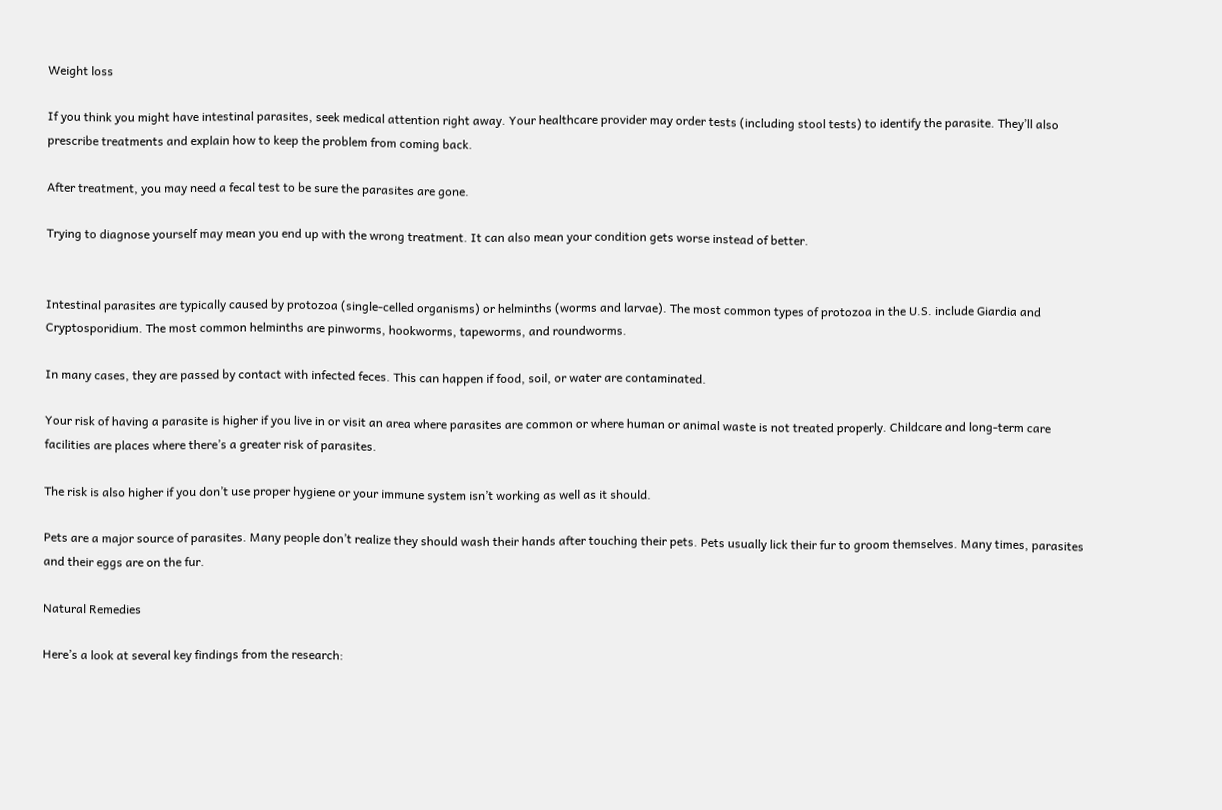Weight loss

If you think you might have intestinal parasites, seek medical attention right away. Your healthcare provider may order tests (including stool tests) to identify the parasite. They’ll also prescribe treatments and explain how to keep the problem from coming back.

After treatment, you may need a fecal test to be sure the parasites are gone.

Trying to diagnose yourself may mean you end up with the wrong treatment. It can also mean your condition gets worse instead of better.


Intestinal parasites are typically caused by protozoa (single-celled organisms) or helminths (worms and larvae). The most common types of protozoa in the U.S. include Giardia and Cryptosporidium. The most common helminths are pinworms, hookworms, tapeworms, and roundworms.

In many cases, they are passed by contact with infected feces. This can happen if food, soil, or water are contaminated.

Your risk of having a parasite is higher if you live in or visit an area where parasites are common or where human or animal waste is not treated properly. Childcare and long-term care facilities are places where there’s a greater risk of parasites.

The risk is also higher if you don’t use proper hygiene or your immune system isn’t working as well as it should.

Pets are a major source of parasites. Many people don’t realize they should wash their hands after touching their pets. Pets usually lick their fur to groom themselves. Many times, parasites and their eggs are on the fur.

Natural Remedies

Here’s a look at several key findings from the research: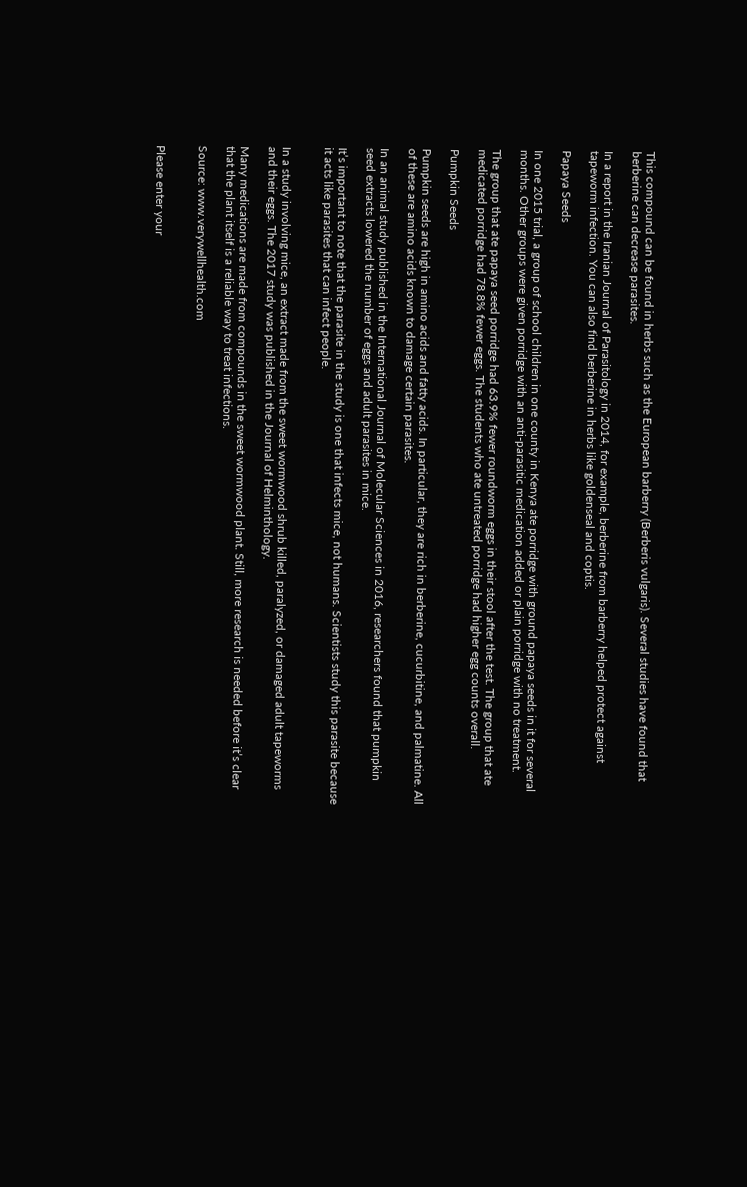This compound can be found in herbs such as the European barberry (Berberis vulgaris). Several studies have found that berberine can decrease parasites.

In a report in the Iranian Journal of Parasitology in 2014, for example, berberine from barberry helped protect against tapeworm infection. You can also find berberine in herbs like goldenseal and coptis.

Papaya Seeds

In one 2015 trial, a group of school children in one county in Kenya ate porridge with ground papaya seeds in it for several months. Other groups were given porridge with an anti-parasitic medication added or plain porridge with no treatment.

The group that ate papaya seed porridge had 63.9% fewer roundworm eggs in their stool after the test. The group that ate medicated porridge had 78.8% fewer eggs. The students who ate untreated porridge had higher egg counts overall.

Pumpkin Seeds

Pumpkin seeds are high in amino acids and fatty acids. In particular, they are rich in berberine, cucurbitine, and palmatine. All of these are amino acids known to damage certain parasites.

In an animal study published in the International Journal of Molecular Sciences in 2016, researchers found that pumpkin seed extracts lowered the number of eggs and adult parasites in mice.

It’s important to note that the parasite in the study is one that infects mice, not humans. Scientists study this parasite because it acts like parasites that can infect people.


In a study involving mice, an extract made from the sweet wormwood shrub killed, paralyzed, or damaged adult tapeworms and their eggs. The 2017 study was published in the Journal of Helminthology.

Many medications are made from compounds in the sweet wormwood plant. Still, more research is needed before it’s clear that the plant itself is a reliable way to treat infections.

Source: www.verywellhealth.com


Please enter your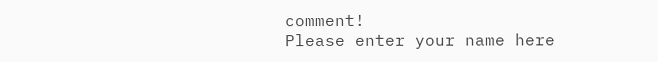comment!
Please enter your name here